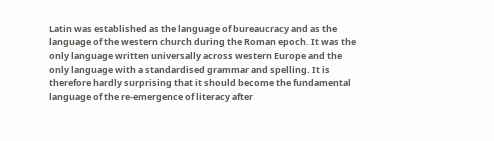Latin was established as the language of bureaucracy and as the language of the western church during the Roman epoch. It was the only language written universally across western Europe and the only language with a standardised grammar and spelling. It is therefore hardly surprising that it should become the fundamental language of the re-emergence of literacy after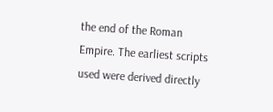the end of the Roman Empire. The earliest scripts used were derived directly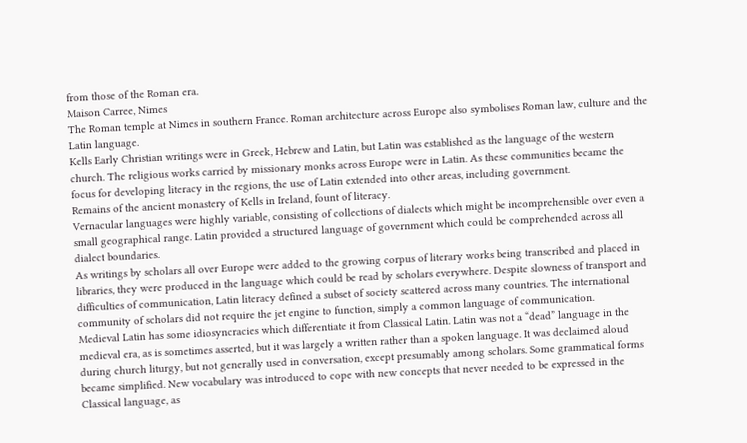from those of the Roman era.
Maison Carree, Nimes
The Roman temple at Nimes in southern France. Roman architecture across Europe also symbolises Roman law, culture and the Latin language.
Kells Early Christian writings were in Greek, Hebrew and Latin, but Latin was established as the language of the western church. The religious works carried by missionary monks across Europe were in Latin. As these communities became the focus for developing literacy in the regions, the use of Latin extended into other areas, including government.
Remains of the ancient monastery of Kells in Ireland, fount of literacy.
Vernacular languages were highly variable, consisting of collections of dialects which might be incomprehensible over even a small geographical range. Latin provided a structured language of government which could be comprehended across all dialect boundaries.
As writings by scholars all over Europe were added to the growing corpus of literary works being transcribed and placed in libraries, they were produced in the language which could be read by scholars everywhere. Despite slowness of transport and difficulties of communication, Latin literacy defined a subset of society scattered across many countries. The international community of scholars did not require the jet engine to function, simply a common language of communication.
Medieval Latin has some idiosyncracies which differentiate it from Classical Latin. Latin was not a “dead” language in the medieval era, as is sometimes asserted, but it was largely a written rather than a spoken language. It was declaimed aloud during church liturgy, but not generally used in conversation, except presumably among scholars. Some grammatical forms became simplified. New vocabulary was introduced to cope with new concepts that never needed to be expressed in the Classical language, as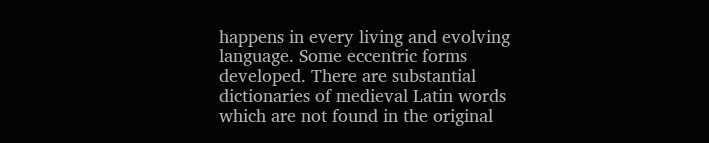happens in every living and evolving language. Some eccentric forms developed. There are substantial dictionaries of medieval Latin words which are not found in the original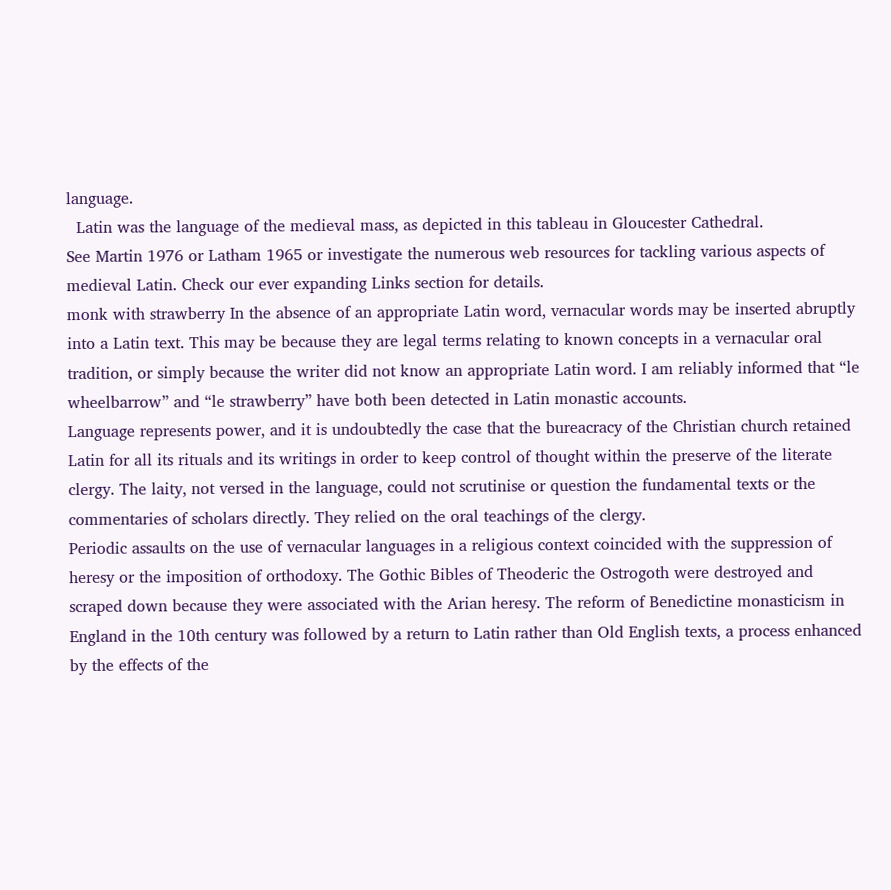language.
  Latin was the language of the medieval mass, as depicted in this tableau in Gloucester Cathedral.
See Martin 1976 or Latham 1965 or investigate the numerous web resources for tackling various aspects of medieval Latin. Check our ever expanding Links section for details.
monk with strawberry In the absence of an appropriate Latin word, vernacular words may be inserted abruptly into a Latin text. This may be because they are legal terms relating to known concepts in a vernacular oral tradition, or simply because the writer did not know an appropriate Latin word. I am reliably informed that “le wheelbarrow” and “le strawberry” have both been detected in Latin monastic accounts.
Language represents power, and it is undoubtedly the case that the bureacracy of the Christian church retained Latin for all its rituals and its writings in order to keep control of thought within the preserve of the literate clergy. The laity, not versed in the language, could not scrutinise or question the fundamental texts or the commentaries of scholars directly. They relied on the oral teachings of the clergy.
Periodic assaults on the use of vernacular languages in a religious context coincided with the suppression of heresy or the imposition of orthodoxy. The Gothic Bibles of Theoderic the Ostrogoth were destroyed and scraped down because they were associated with the Arian heresy. The reform of Benedictine monasticism in England in the 10th century was followed by a return to Latin rather than Old English texts, a process enhanced by the effects of the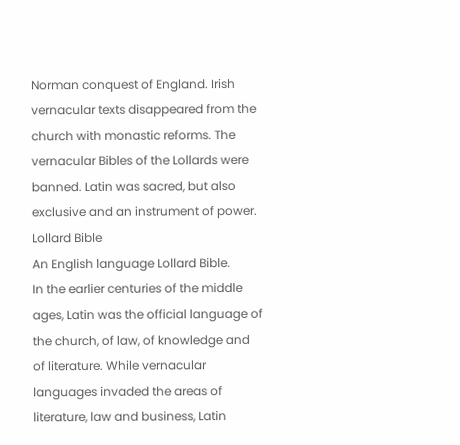Norman conquest of England. Irish vernacular texts disappeared from the church with monastic reforms. The vernacular Bibles of the Lollards were banned. Latin was sacred, but also exclusive and an instrument of power.
Lollard Bible
An English language Lollard Bible.
In the earlier centuries of the middle ages, Latin was the official language of the church, of law, of knowledge and of literature. While vernacular languages invaded the areas of literature, law and business, Latin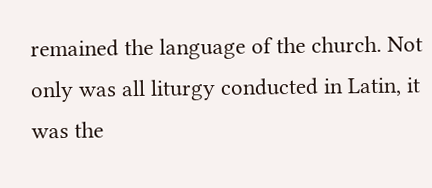remained the language of the church. Not only was all liturgy conducted in Latin, it was the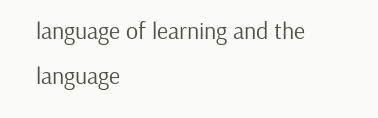language of learning and the language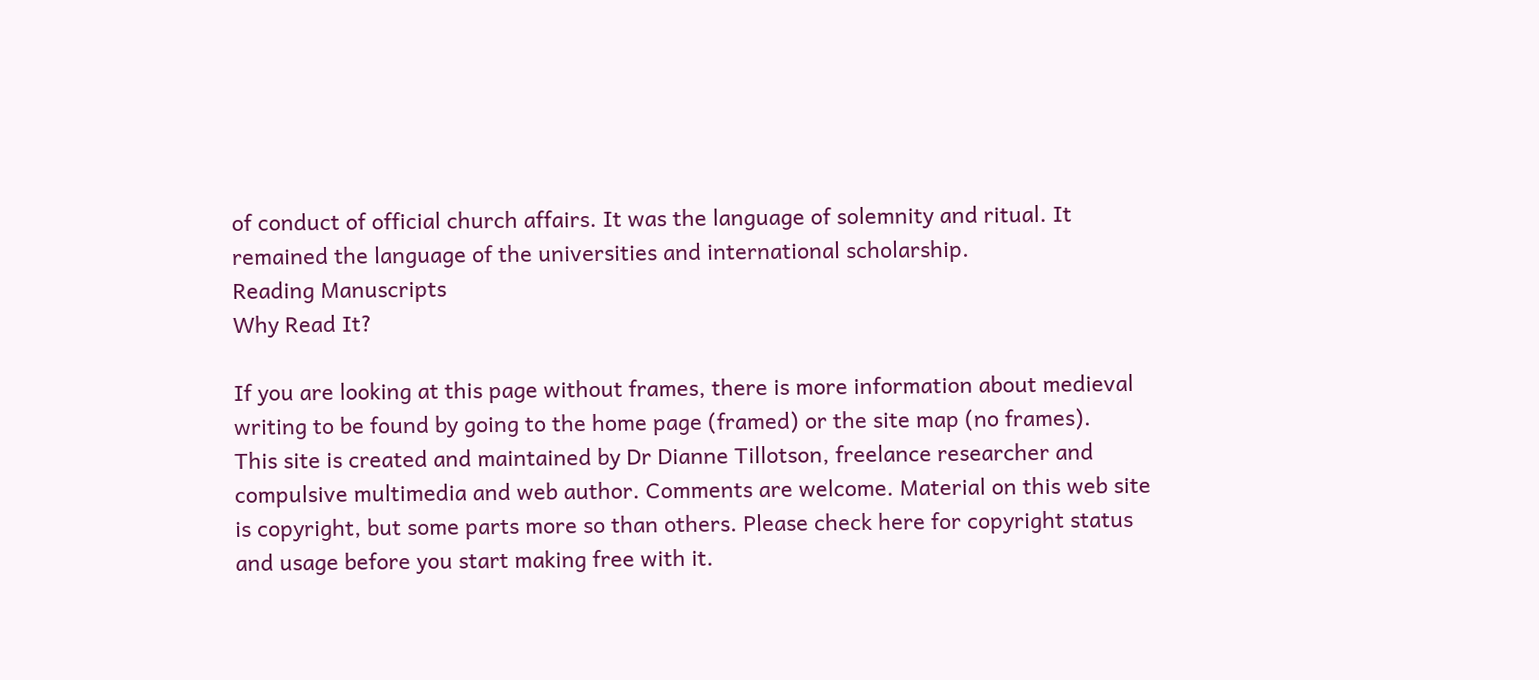of conduct of official church affairs. It was the language of solemnity and ritual. It remained the language of the universities and international scholarship.
Reading Manuscripts
Why Read It?

If you are looking at this page without frames, there is more information about medieval writing to be found by going to the home page (framed) or the site map (no frames).
This site is created and maintained by Dr Dianne Tillotson, freelance researcher and compulsive multimedia and web author. Comments are welcome. Material on this web site is copyright, but some parts more so than others. Please check here for copyright status and usage before you start making free with it.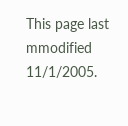This page last mmodified 11/1/2005.